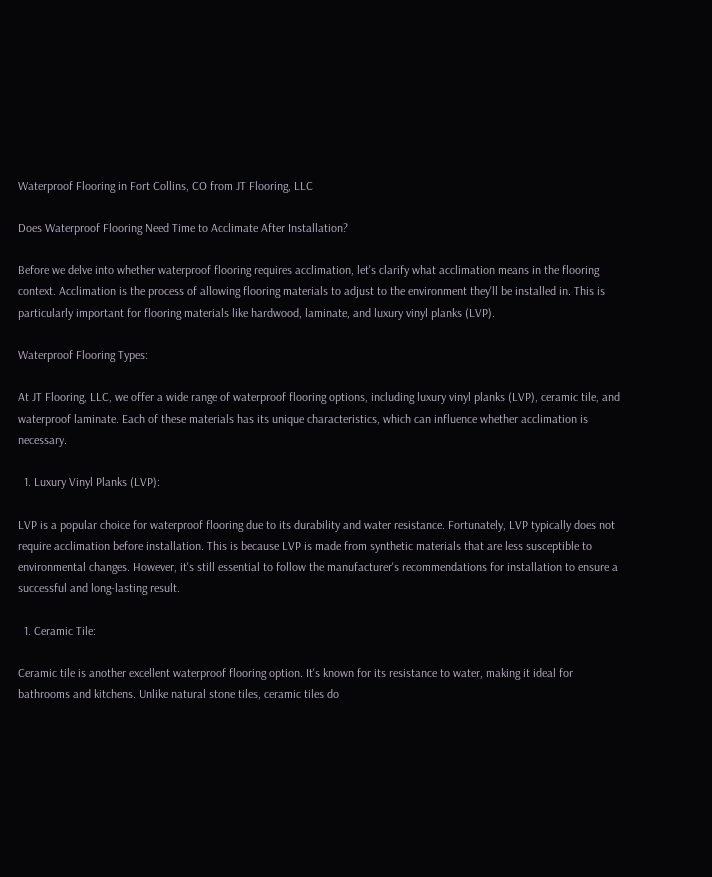Waterproof Flooring in Fort Collins, CO from JT Flooring, LLC

Does Waterproof Flooring Need Time to Acclimate After Installation?

Before we delve into whether waterproof flooring requires acclimation, let's clarify what acclimation means in the flooring context. Acclimation is the process of allowing flooring materials to adjust to the environment they'll be installed in. This is particularly important for flooring materials like hardwood, laminate, and luxury vinyl planks (LVP).

Waterproof Flooring Types:

At JT Flooring, LLC, we offer a wide range of waterproof flooring options, including luxury vinyl planks (LVP), ceramic tile, and waterproof laminate. Each of these materials has its unique characteristics, which can influence whether acclimation is necessary.

  1. Luxury Vinyl Planks (LVP):

LVP is a popular choice for waterproof flooring due to its durability and water resistance. Fortunately, LVP typically does not require acclimation before installation. This is because LVP is made from synthetic materials that are less susceptible to environmental changes. However, it's still essential to follow the manufacturer's recommendations for installation to ensure a successful and long-lasting result.

  1. Ceramic Tile:

Ceramic tile is another excellent waterproof flooring option. It's known for its resistance to water, making it ideal for bathrooms and kitchens. Unlike natural stone tiles, ceramic tiles do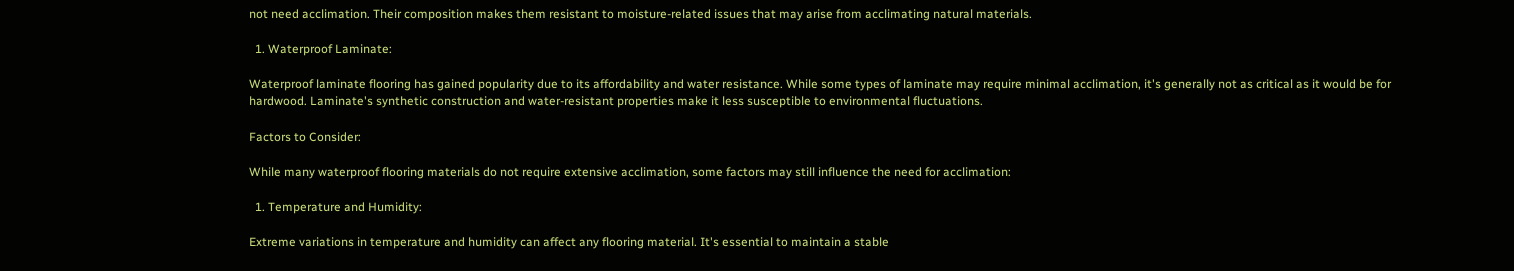not need acclimation. Their composition makes them resistant to moisture-related issues that may arise from acclimating natural materials.

  1. Waterproof Laminate:

Waterproof laminate flooring has gained popularity due to its affordability and water resistance. While some types of laminate may require minimal acclimation, it's generally not as critical as it would be for hardwood. Laminate's synthetic construction and water-resistant properties make it less susceptible to environmental fluctuations.

Factors to Consider:

While many waterproof flooring materials do not require extensive acclimation, some factors may still influence the need for acclimation:

  1. Temperature and Humidity:

Extreme variations in temperature and humidity can affect any flooring material. It's essential to maintain a stable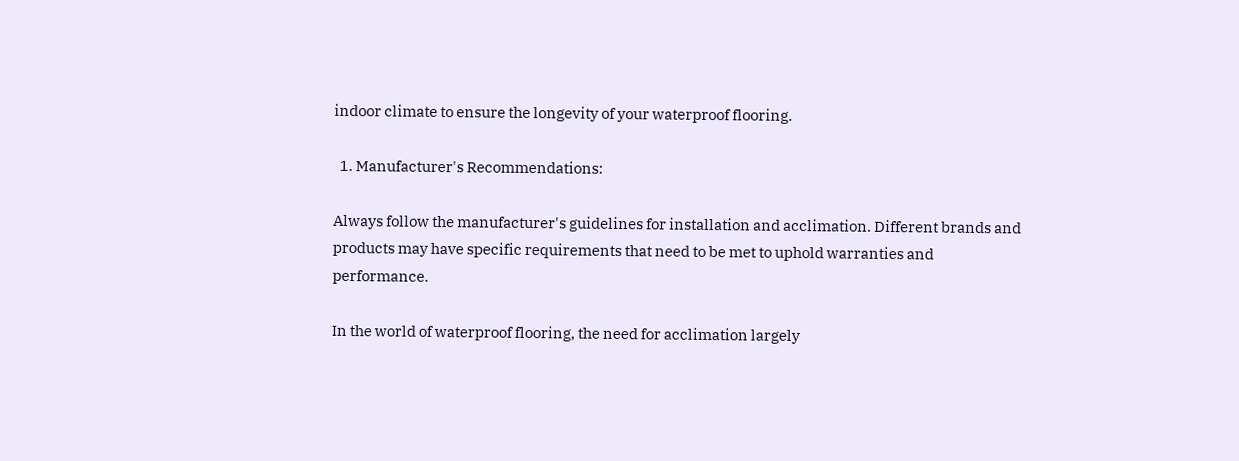indoor climate to ensure the longevity of your waterproof flooring.

  1. Manufacturer's Recommendations:

Always follow the manufacturer's guidelines for installation and acclimation. Different brands and products may have specific requirements that need to be met to uphold warranties and performance.

In the world of waterproof flooring, the need for acclimation largely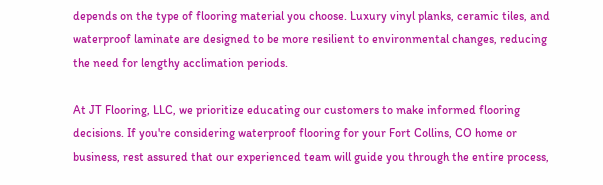depends on the type of flooring material you choose. Luxury vinyl planks, ceramic tiles, and waterproof laminate are designed to be more resilient to environmental changes, reducing the need for lengthy acclimation periods.

At JT Flooring, LLC, we prioritize educating our customers to make informed flooring decisions. If you're considering waterproof flooring for your Fort Collins, CO home or business, rest assured that our experienced team will guide you through the entire process,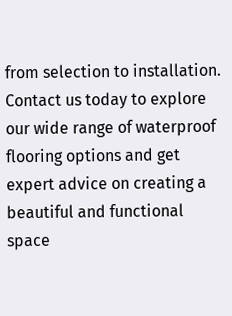from selection to installation. Contact us today to explore our wide range of waterproof flooring options and get expert advice on creating a beautiful and functional space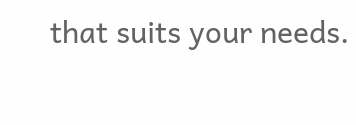that suits your needs.